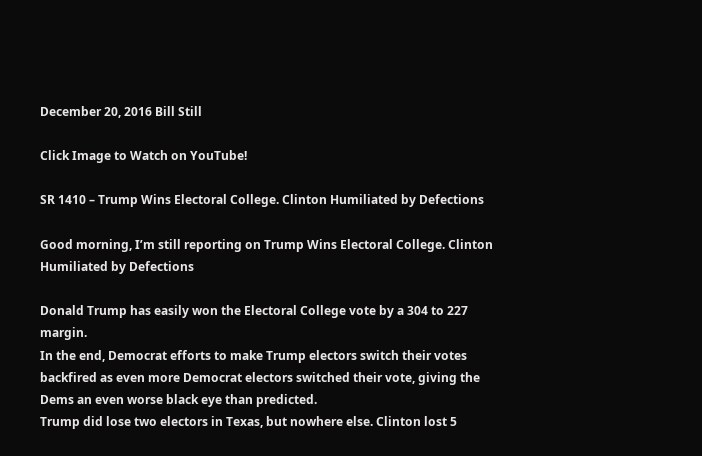December 20, 2016 Bill Still

Click Image to Watch on YouTube!

SR 1410 – Trump Wins Electoral College. Clinton Humiliated by Defections

Good morning, I’m still reporting on Trump Wins Electoral College. Clinton Humiliated by Defections

Donald Trump has easily won the Electoral College vote by a 304 to 227 margin.
In the end, Democrat efforts to make Trump electors switch their votes backfired as even more Democrat electors switched their vote, giving the Dems an even worse black eye than predicted.
Trump did lose two electors in Texas, but nowhere else. Clinton lost 5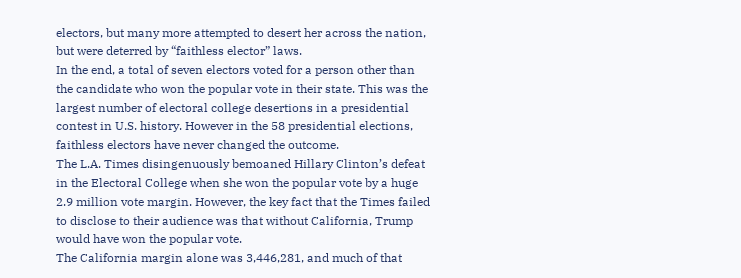electors, but many more attempted to desert her across the nation, but were deterred by “faithless elector” laws.
In the end, a total of seven electors voted for a person other than the candidate who won the popular vote in their state. This was the largest number of electoral college desertions in a presidential contest in U.S. history. However in the 58 presidential elections, faithless electors have never changed the outcome.
The L.A. Times disingenuously bemoaned Hillary Clinton’s defeat in the Electoral College when she won the popular vote by a huge 2.9 million vote margin. However, the key fact that the Times failed to disclose to their audience was that without California, Trump would have won the popular vote.
The California margin alone was 3,446,281, and much of that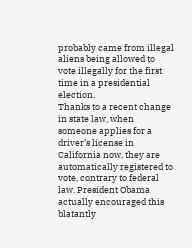probably came from illegal aliens being allowed to vote illegally for the first time in a presidential election.
Thanks to a recent change in state law, when someone applies for a driver’s license in California now, they are automatically registered to vote, contrary to federal law. President Obama actually encouraged this blatantly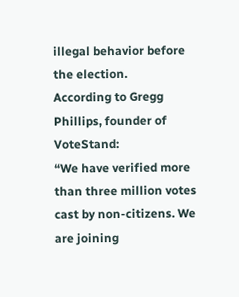illegal behavior before the election.
According to Gregg Phillips, founder of VoteStand:
“We have verified more than three million votes cast by non-citizens. We are joining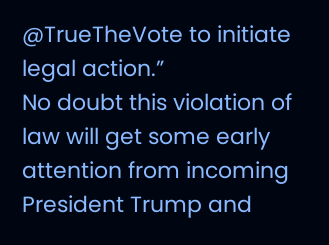@TrueTheVote to initiate legal action.”
No doubt this violation of law will get some early attention from incoming President Trump and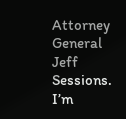Attorney General Jeff Sessions.
I’m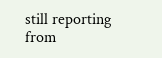still reporting from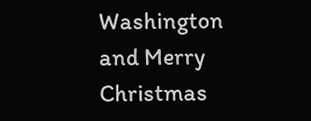Washington and Merry Christmas